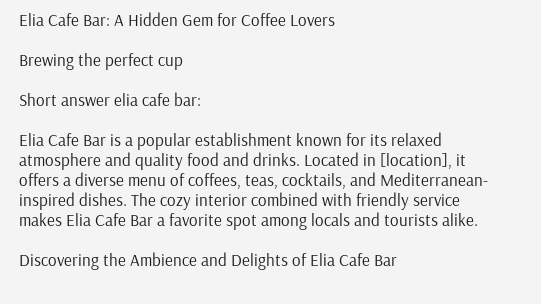Elia Cafe Bar: A Hidden Gem for Coffee Lovers

Brewing the perfect cup

Short answer elia cafe bar:

Elia Cafe Bar is a popular establishment known for its relaxed atmosphere and quality food and drinks. Located in [location], it offers a diverse menu of coffees, teas, cocktails, and Mediterranean-inspired dishes. The cozy interior combined with friendly service makes Elia Cafe Bar a favorite spot among locals and tourists alike.

Discovering the Ambience and Delights of Elia Cafe Bar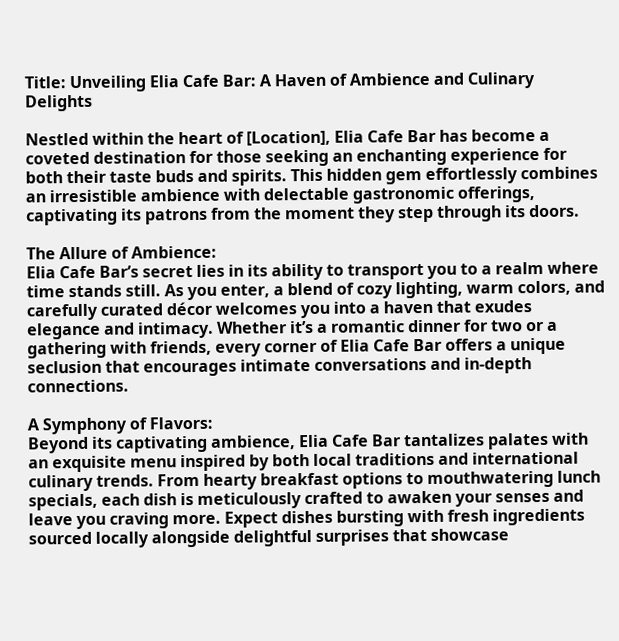Title: Unveiling Elia Cafe Bar: A Haven of Ambience and Culinary Delights

Nestled within the heart of [Location], Elia Cafe Bar has become a coveted destination for those seeking an enchanting experience for both their taste buds and spirits. This hidden gem effortlessly combines an irresistible ambience with delectable gastronomic offerings, captivating its patrons from the moment they step through its doors.

The Allure of Ambience:
Elia Cafe Bar’s secret lies in its ability to transport you to a realm where time stands still. As you enter, a blend of cozy lighting, warm colors, and carefully curated décor welcomes you into a haven that exudes elegance and intimacy. Whether it’s a romantic dinner for two or a gathering with friends, every corner of Elia Cafe Bar offers a unique seclusion that encourages intimate conversations and in-depth connections.

A Symphony of Flavors:
Beyond its captivating ambience, Elia Cafe Bar tantalizes palates with an exquisite menu inspired by both local traditions and international culinary trends. From hearty breakfast options to mouthwatering lunch specials, each dish is meticulously crafted to awaken your senses and leave you craving more. Expect dishes bursting with fresh ingredients sourced locally alongside delightful surprises that showcase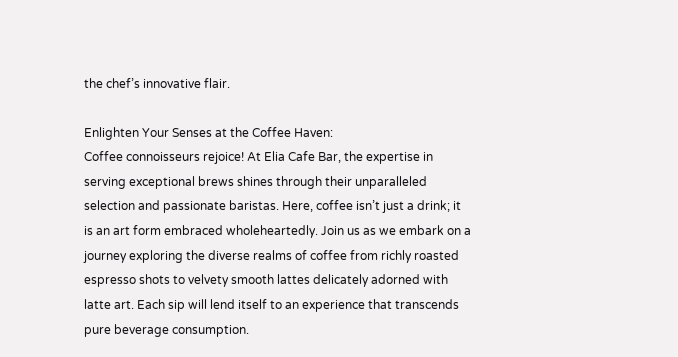the chef’s innovative flair.

Enlighten Your Senses at the Coffee Haven:
Coffee connoisseurs rejoice! At Elia Cafe Bar, the expertise in serving exceptional brews shines through their unparalleled selection and passionate baristas. Here, coffee isn’t just a drink; it is an art form embraced wholeheartedly. Join us as we embark on a journey exploring the diverse realms of coffee from richly roasted espresso shots to velvety smooth lattes delicately adorned with latte art. Each sip will lend itself to an experience that transcends pure beverage consumption.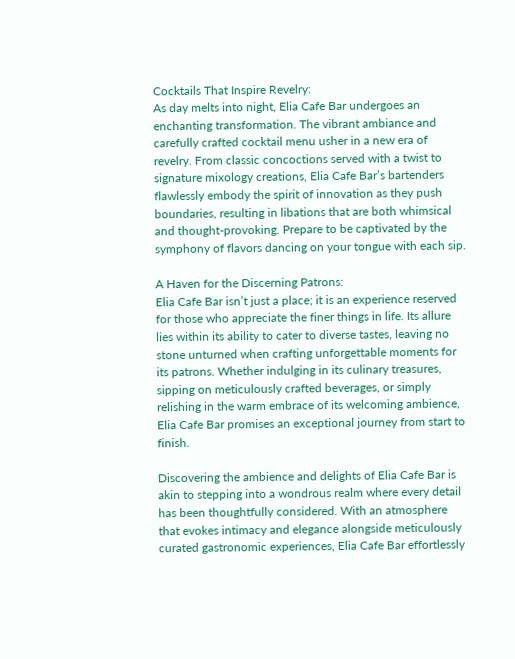Cocktails That Inspire Revelry:
As day melts into night, Elia Cafe Bar undergoes an enchanting transformation. The vibrant ambiance and carefully crafted cocktail menu usher in a new era of revelry. From classic concoctions served with a twist to signature mixology creations, Elia Cafe Bar’s bartenders flawlessly embody the spirit of innovation as they push boundaries, resulting in libations that are both whimsical and thought-provoking. Prepare to be captivated by the symphony of flavors dancing on your tongue with each sip.

A Haven for the Discerning Patrons:
Elia Cafe Bar isn’t just a place; it is an experience reserved for those who appreciate the finer things in life. Its allure lies within its ability to cater to diverse tastes, leaving no stone unturned when crafting unforgettable moments for its patrons. Whether indulging in its culinary treasures, sipping on meticulously crafted beverages, or simply relishing in the warm embrace of its welcoming ambience, Elia Cafe Bar promises an exceptional journey from start to finish.

Discovering the ambience and delights of Elia Cafe Bar is akin to stepping into a wondrous realm where every detail has been thoughtfully considered. With an atmosphere that evokes intimacy and elegance alongside meticulously curated gastronomic experiences, Elia Cafe Bar effortlessly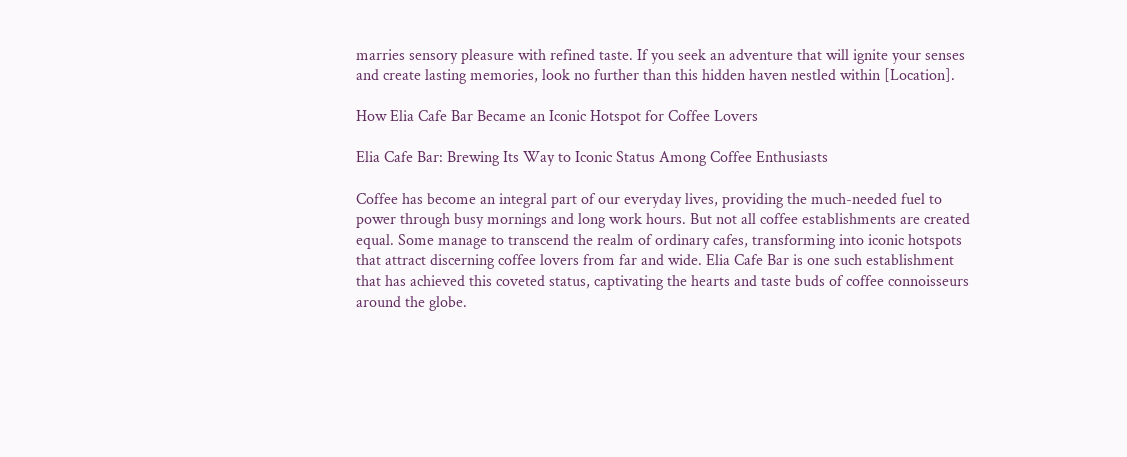marries sensory pleasure with refined taste. If you seek an adventure that will ignite your senses and create lasting memories, look no further than this hidden haven nestled within [Location].

How Elia Cafe Bar Became an Iconic Hotspot for Coffee Lovers

Elia Cafe Bar: Brewing Its Way to Iconic Status Among Coffee Enthusiasts

Coffee has become an integral part of our everyday lives, providing the much-needed fuel to power through busy mornings and long work hours. But not all coffee establishments are created equal. Some manage to transcend the realm of ordinary cafes, transforming into iconic hotspots that attract discerning coffee lovers from far and wide. Elia Cafe Bar is one such establishment that has achieved this coveted status, captivating the hearts and taste buds of coffee connoisseurs around the globe.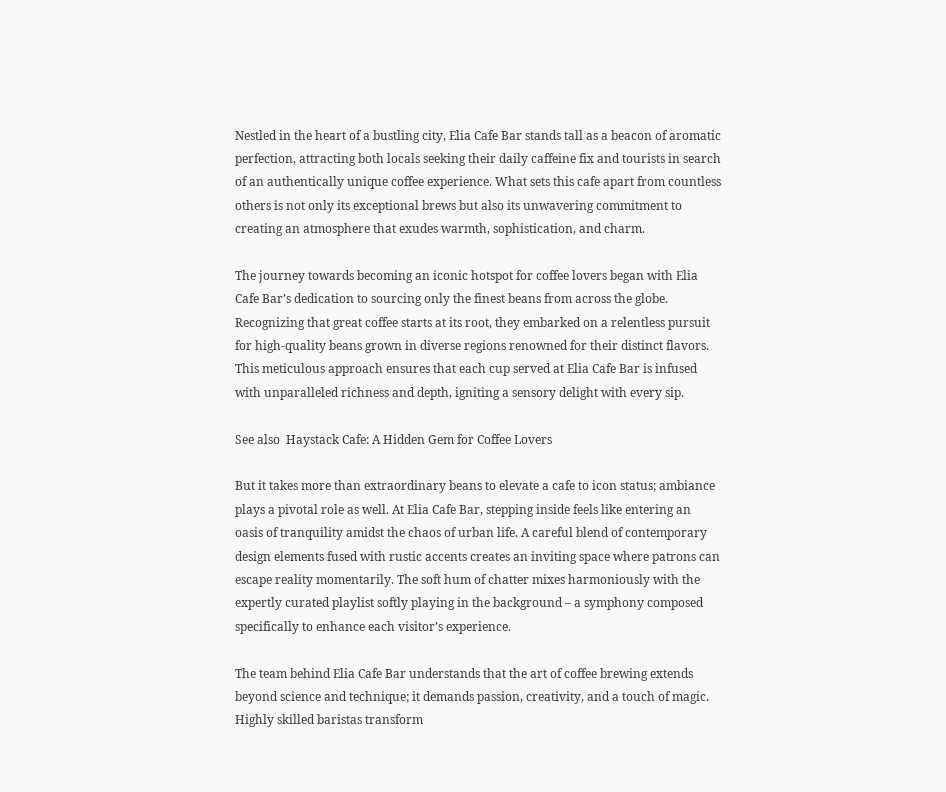Nestled in the heart of a bustling city, Elia Cafe Bar stands tall as a beacon of aromatic perfection, attracting both locals seeking their daily caffeine fix and tourists in search of an authentically unique coffee experience. What sets this cafe apart from countless others is not only its exceptional brews but also its unwavering commitment to creating an atmosphere that exudes warmth, sophistication, and charm.

The journey towards becoming an iconic hotspot for coffee lovers began with Elia Cafe Bar’s dedication to sourcing only the finest beans from across the globe. Recognizing that great coffee starts at its root, they embarked on a relentless pursuit for high-quality beans grown in diverse regions renowned for their distinct flavors. This meticulous approach ensures that each cup served at Elia Cafe Bar is infused with unparalleled richness and depth, igniting a sensory delight with every sip.

See also  Haystack Cafe: A Hidden Gem for Coffee Lovers

But it takes more than extraordinary beans to elevate a cafe to icon status; ambiance plays a pivotal role as well. At Elia Cafe Bar, stepping inside feels like entering an oasis of tranquility amidst the chaos of urban life. A careful blend of contemporary design elements fused with rustic accents creates an inviting space where patrons can escape reality momentarily. The soft hum of chatter mixes harmoniously with the expertly curated playlist softly playing in the background – a symphony composed specifically to enhance each visitor’s experience.

The team behind Elia Cafe Bar understands that the art of coffee brewing extends beyond science and technique; it demands passion, creativity, and a touch of magic. Highly skilled baristas transform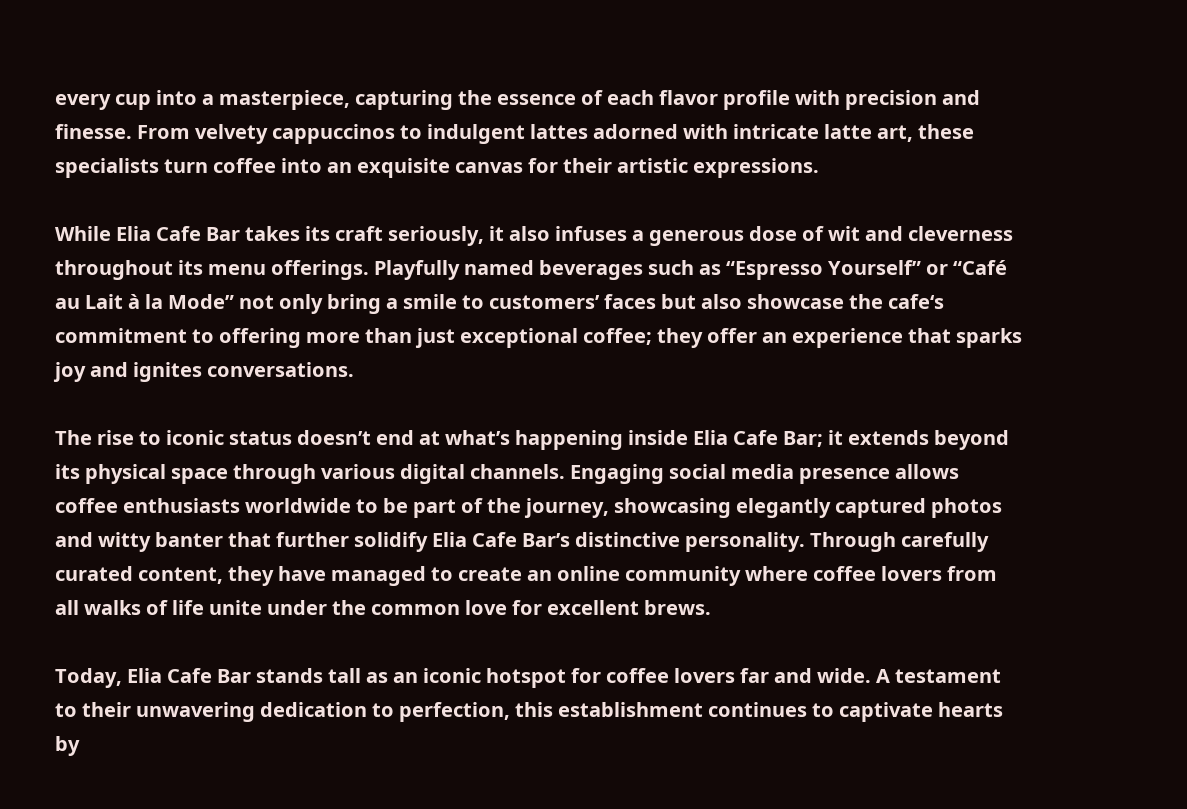every cup into a masterpiece, capturing the essence of each flavor profile with precision and finesse. From velvety cappuccinos to indulgent lattes adorned with intricate latte art, these specialists turn coffee into an exquisite canvas for their artistic expressions.

While Elia Cafe Bar takes its craft seriously, it also infuses a generous dose of wit and cleverness throughout its menu offerings. Playfully named beverages such as “Espresso Yourself” or “Café au Lait à la Mode” not only bring a smile to customers’ faces but also showcase the cafe‘s commitment to offering more than just exceptional coffee; they offer an experience that sparks joy and ignites conversations.

The rise to iconic status doesn’t end at what’s happening inside Elia Cafe Bar; it extends beyond its physical space through various digital channels. Engaging social media presence allows coffee enthusiasts worldwide to be part of the journey, showcasing elegantly captured photos and witty banter that further solidify Elia Cafe Bar’s distinctive personality. Through carefully curated content, they have managed to create an online community where coffee lovers from all walks of life unite under the common love for excellent brews.

Today, Elia Cafe Bar stands tall as an iconic hotspot for coffee lovers far and wide. A testament to their unwavering dedication to perfection, this establishment continues to captivate hearts by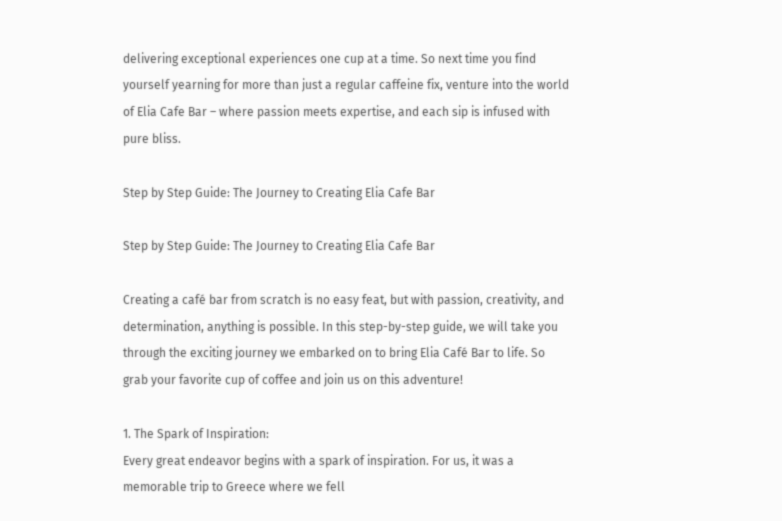delivering exceptional experiences one cup at a time. So next time you find yourself yearning for more than just a regular caffeine fix, venture into the world of Elia Cafe Bar – where passion meets expertise, and each sip is infused with pure bliss.

Step by Step Guide: The Journey to Creating Elia Cafe Bar

Step by Step Guide: The Journey to Creating Elia Cafe Bar

Creating a café bar from scratch is no easy feat, but with passion, creativity, and determination, anything is possible. In this step-by-step guide, we will take you through the exciting journey we embarked on to bring Elia Café Bar to life. So grab your favorite cup of coffee and join us on this adventure!

1. The Spark of Inspiration:
Every great endeavor begins with a spark of inspiration. For us, it was a memorable trip to Greece where we fell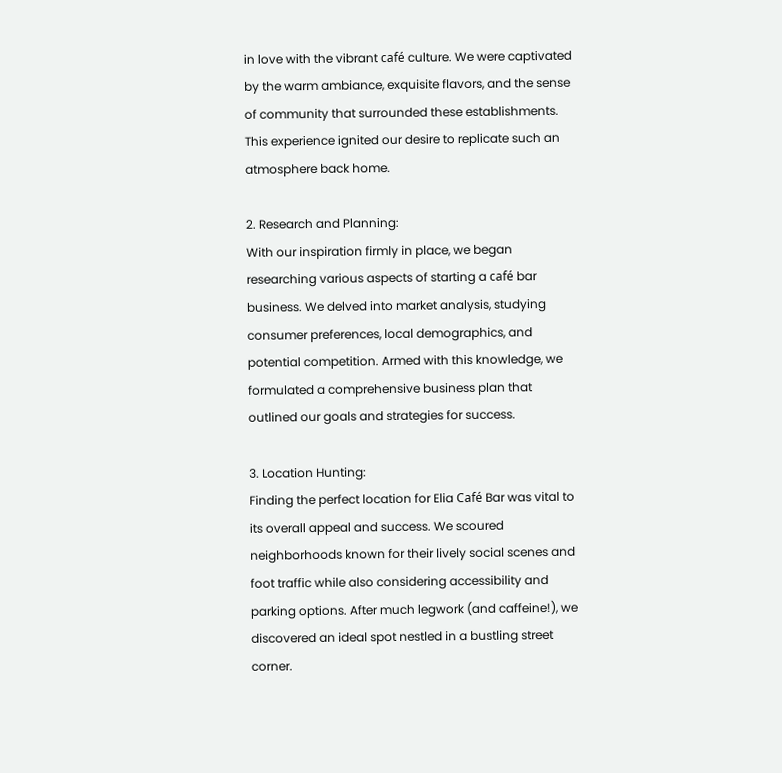in love with the vibrant café culture. We were captivated by the warm ambiance, exquisite flavors, and the sense of community that surrounded these establishments. This experience ignited our desire to replicate such an atmosphere back home.

2. Research and Planning:
With our inspiration firmly in place, we began researching various aspects of starting a café bar business. We delved into market analysis, studying consumer preferences, local demographics, and potential competition. Armed with this knowledge, we formulated a comprehensive business plan that outlined our goals and strategies for success.

3. Location Hunting:
Finding the perfect location for Elia Café Bar was vital to its overall appeal and success. We scoured neighborhoods known for their lively social scenes and foot traffic while also considering accessibility and parking options. After much legwork (and caffeine!), we discovered an ideal spot nestled in a bustling street corner.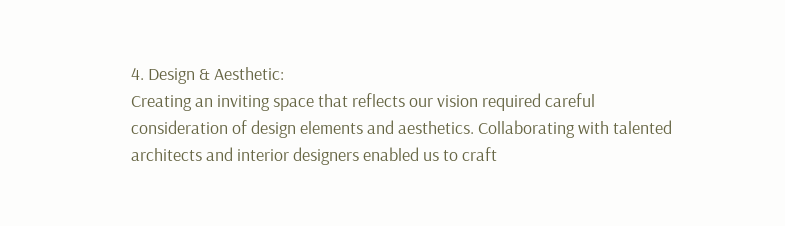4. Design & Aesthetic:
Creating an inviting space that reflects our vision required careful consideration of design elements and aesthetics. Collaborating with talented architects and interior designers enabled us to craft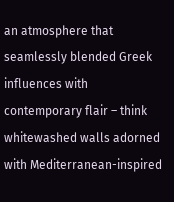an atmosphere that seamlessly blended Greek influences with contemporary flair – think whitewashed walls adorned with Mediterranean-inspired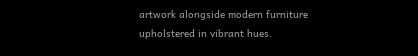artwork alongside modern furniture upholstered in vibrant hues.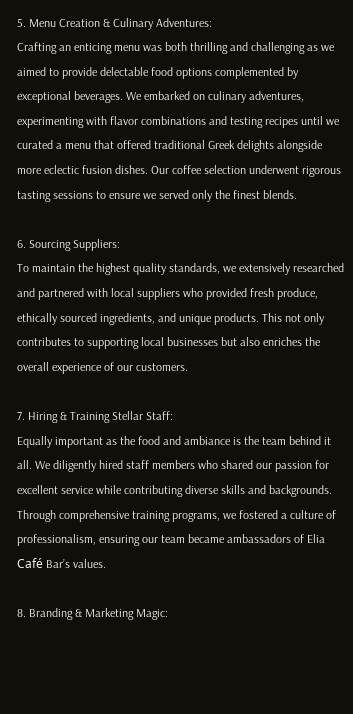5. Menu Creation & Culinary Adventures:
Crafting an enticing menu was both thrilling and challenging as we aimed to provide delectable food options complemented by exceptional beverages. We embarked on culinary adventures, experimenting with flavor combinations and testing recipes until we curated a menu that offered traditional Greek delights alongside more eclectic fusion dishes. Our coffee selection underwent rigorous tasting sessions to ensure we served only the finest blends.

6. Sourcing Suppliers:
To maintain the highest quality standards, we extensively researched and partnered with local suppliers who provided fresh produce, ethically sourced ingredients, and unique products. This not only contributes to supporting local businesses but also enriches the overall experience of our customers.

7. Hiring & Training Stellar Staff:
Equally important as the food and ambiance is the team behind it all. We diligently hired staff members who shared our passion for excellent service while contributing diverse skills and backgrounds. Through comprehensive training programs, we fostered a culture of professionalism, ensuring our team became ambassadors of Elia Café Bar’s values.

8. Branding & Marketing Magic: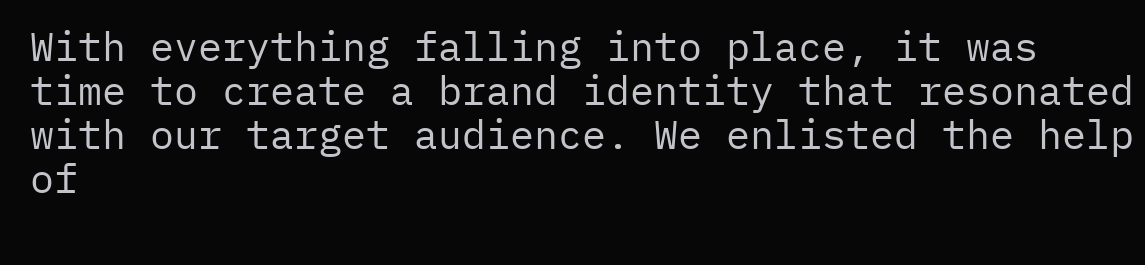With everything falling into place, it was time to create a brand identity that resonated with our target audience. We enlisted the help of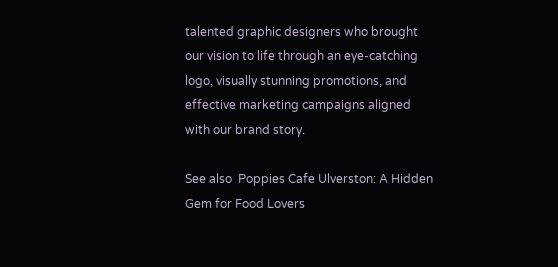talented graphic designers who brought our vision to life through an eye-catching logo, visually stunning promotions, and effective marketing campaigns aligned with our brand story.

See also  Poppies Cafe Ulverston: A Hidden Gem for Food Lovers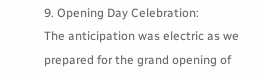9. Opening Day Celebration:
The anticipation was electric as we prepared for the grand opening of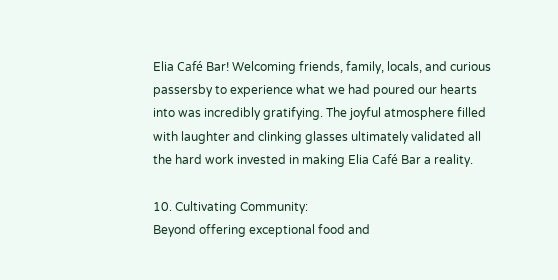Elia Café Bar! Welcoming friends, family, locals, and curious passersby to experience what we had poured our hearts into was incredibly gratifying. The joyful atmosphere filled with laughter and clinking glasses ultimately validated all the hard work invested in making Elia Café Bar a reality.

10. Cultivating Community:
Beyond offering exceptional food and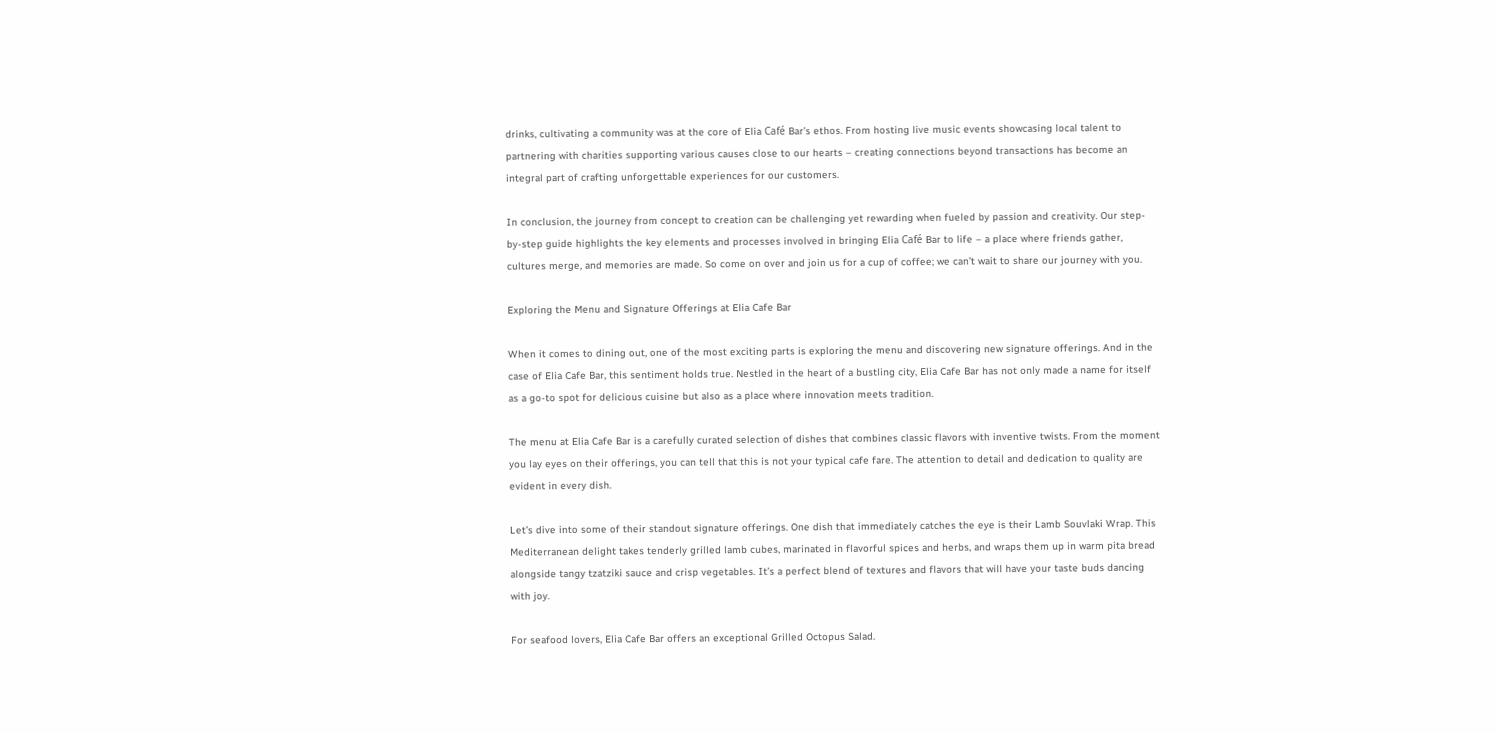drinks, cultivating a community was at the core of Elia Café Bar’s ethos. From hosting live music events showcasing local talent to partnering with charities supporting various causes close to our hearts – creating connections beyond transactions has become an integral part of crafting unforgettable experiences for our customers.

In conclusion, the journey from concept to creation can be challenging yet rewarding when fueled by passion and creativity. Our step-by-step guide highlights the key elements and processes involved in bringing Elia Café Bar to life – a place where friends gather, cultures merge, and memories are made. So come on over and join us for a cup of coffee; we can’t wait to share our journey with you.

Exploring the Menu and Signature Offerings at Elia Cafe Bar

When it comes to dining out, one of the most exciting parts is exploring the menu and discovering new signature offerings. And in the case of Elia Cafe Bar, this sentiment holds true. Nestled in the heart of a bustling city, Elia Cafe Bar has not only made a name for itself as a go-to spot for delicious cuisine but also as a place where innovation meets tradition.

The menu at Elia Cafe Bar is a carefully curated selection of dishes that combines classic flavors with inventive twists. From the moment you lay eyes on their offerings, you can tell that this is not your typical cafe fare. The attention to detail and dedication to quality are evident in every dish.

Let’s dive into some of their standout signature offerings. One dish that immediately catches the eye is their Lamb Souvlaki Wrap. This Mediterranean delight takes tenderly grilled lamb cubes, marinated in flavorful spices and herbs, and wraps them up in warm pita bread alongside tangy tzatziki sauce and crisp vegetables. It’s a perfect blend of textures and flavors that will have your taste buds dancing with joy.

For seafood lovers, Elia Cafe Bar offers an exceptional Grilled Octopus Salad.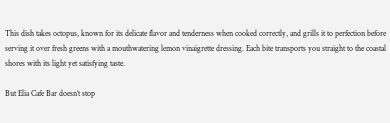This dish takes octopus, known for its delicate flavor and tenderness when cooked correctly, and grills it to perfection before serving it over fresh greens with a mouthwatering lemon vinaigrette dressing. Each bite transports you straight to the coastal shores with its light yet satisfying taste.

But Elia Cafe Bar doesn’t stop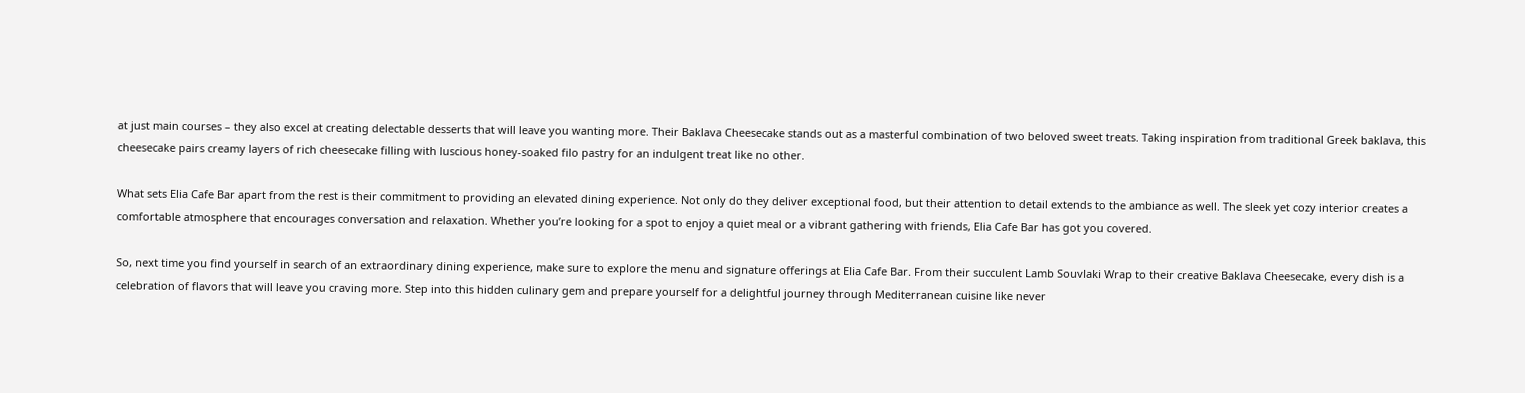at just main courses – they also excel at creating delectable desserts that will leave you wanting more. Their Baklava Cheesecake stands out as a masterful combination of two beloved sweet treats. Taking inspiration from traditional Greek baklava, this cheesecake pairs creamy layers of rich cheesecake filling with luscious honey-soaked filo pastry for an indulgent treat like no other.

What sets Elia Cafe Bar apart from the rest is their commitment to providing an elevated dining experience. Not only do they deliver exceptional food, but their attention to detail extends to the ambiance as well. The sleek yet cozy interior creates a comfortable atmosphere that encourages conversation and relaxation. Whether you’re looking for a spot to enjoy a quiet meal or a vibrant gathering with friends, Elia Cafe Bar has got you covered.

So, next time you find yourself in search of an extraordinary dining experience, make sure to explore the menu and signature offerings at Elia Cafe Bar. From their succulent Lamb Souvlaki Wrap to their creative Baklava Cheesecake, every dish is a celebration of flavors that will leave you craving more. Step into this hidden culinary gem and prepare yourself for a delightful journey through Mediterranean cuisine like never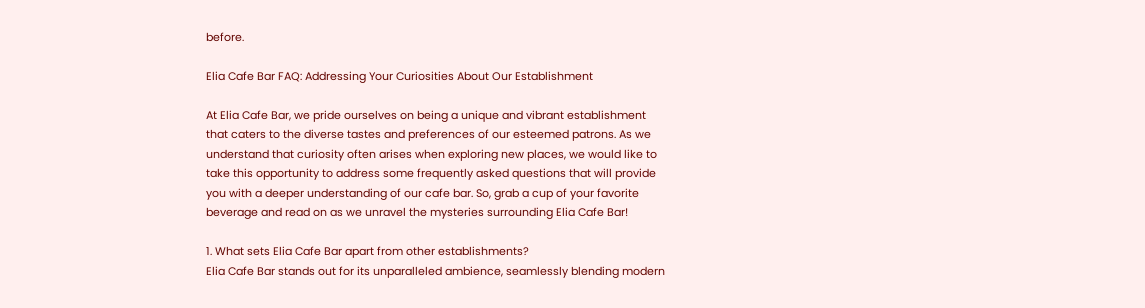before.

Elia Cafe Bar FAQ: Addressing Your Curiosities About Our Establishment

At Elia Cafe Bar, we pride ourselves on being a unique and vibrant establishment that caters to the diverse tastes and preferences of our esteemed patrons. As we understand that curiosity often arises when exploring new places, we would like to take this opportunity to address some frequently asked questions that will provide you with a deeper understanding of our cafe bar. So, grab a cup of your favorite beverage and read on as we unravel the mysteries surrounding Elia Cafe Bar!

1. What sets Elia Cafe Bar apart from other establishments?
Elia Cafe Bar stands out for its unparalleled ambience, seamlessly blending modern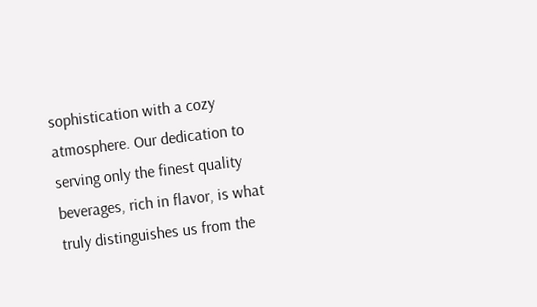sophistication with a cozy atmosphere. Our dedication to serving only the finest quality beverages, rich in flavor, is what truly distinguishes us from the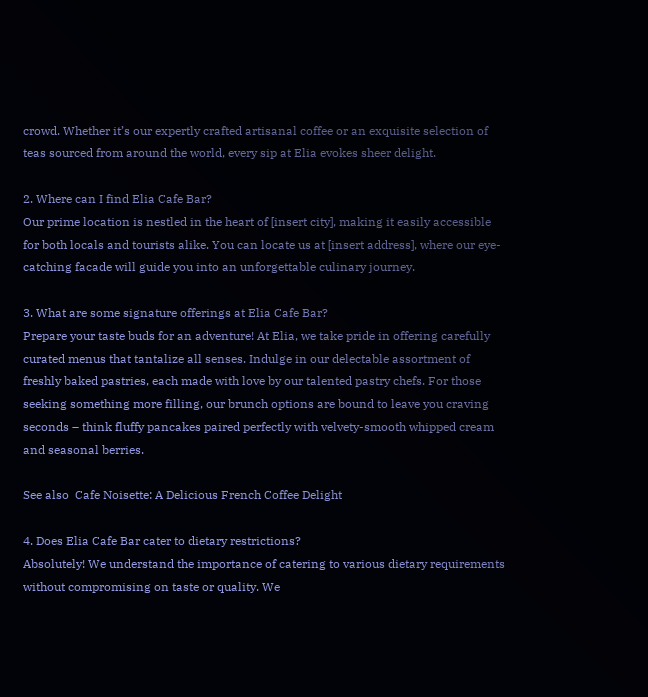crowd. Whether it’s our expertly crafted artisanal coffee or an exquisite selection of teas sourced from around the world, every sip at Elia evokes sheer delight.

2. Where can I find Elia Cafe Bar?
Our prime location is nestled in the heart of [insert city], making it easily accessible for both locals and tourists alike. You can locate us at [insert address], where our eye-catching facade will guide you into an unforgettable culinary journey.

3. What are some signature offerings at Elia Cafe Bar?
Prepare your taste buds for an adventure! At Elia, we take pride in offering carefully curated menus that tantalize all senses. Indulge in our delectable assortment of freshly baked pastries, each made with love by our talented pastry chefs. For those seeking something more filling, our brunch options are bound to leave you craving seconds – think fluffy pancakes paired perfectly with velvety-smooth whipped cream and seasonal berries.

See also  Cafe Noisette: A Delicious French Coffee Delight

4. Does Elia Cafe Bar cater to dietary restrictions?
Absolutely! We understand the importance of catering to various dietary requirements without compromising on taste or quality. We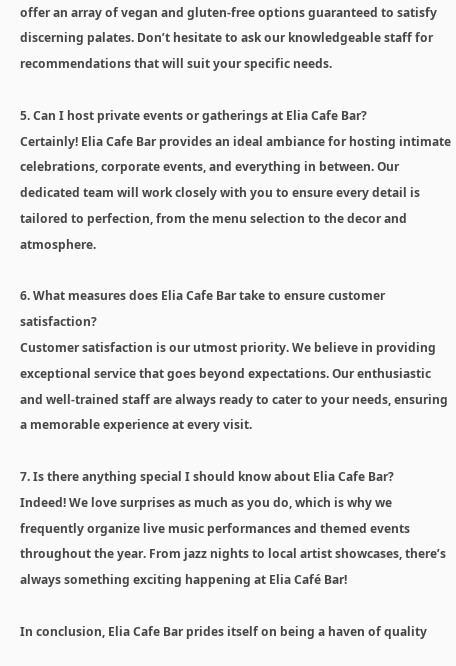offer an array of vegan and gluten-free options guaranteed to satisfy discerning palates. Don’t hesitate to ask our knowledgeable staff for recommendations that will suit your specific needs.

5. Can I host private events or gatherings at Elia Cafe Bar?
Certainly! Elia Cafe Bar provides an ideal ambiance for hosting intimate celebrations, corporate events, and everything in between. Our dedicated team will work closely with you to ensure every detail is tailored to perfection, from the menu selection to the decor and atmosphere.

6. What measures does Elia Cafe Bar take to ensure customer satisfaction?
Customer satisfaction is our utmost priority. We believe in providing exceptional service that goes beyond expectations. Our enthusiastic and well-trained staff are always ready to cater to your needs, ensuring a memorable experience at every visit.

7. Is there anything special I should know about Elia Cafe Bar?
Indeed! We love surprises as much as you do, which is why we frequently organize live music performances and themed events throughout the year. From jazz nights to local artist showcases, there’s always something exciting happening at Elia Café Bar!

In conclusion, Elia Cafe Bar prides itself on being a haven of quality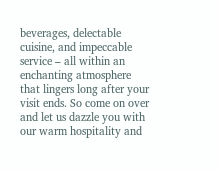beverages, delectable cuisine, and impeccable service – all within an enchanting atmosphere that lingers long after your visit ends. So come on over and let us dazzle you with our warm hospitality and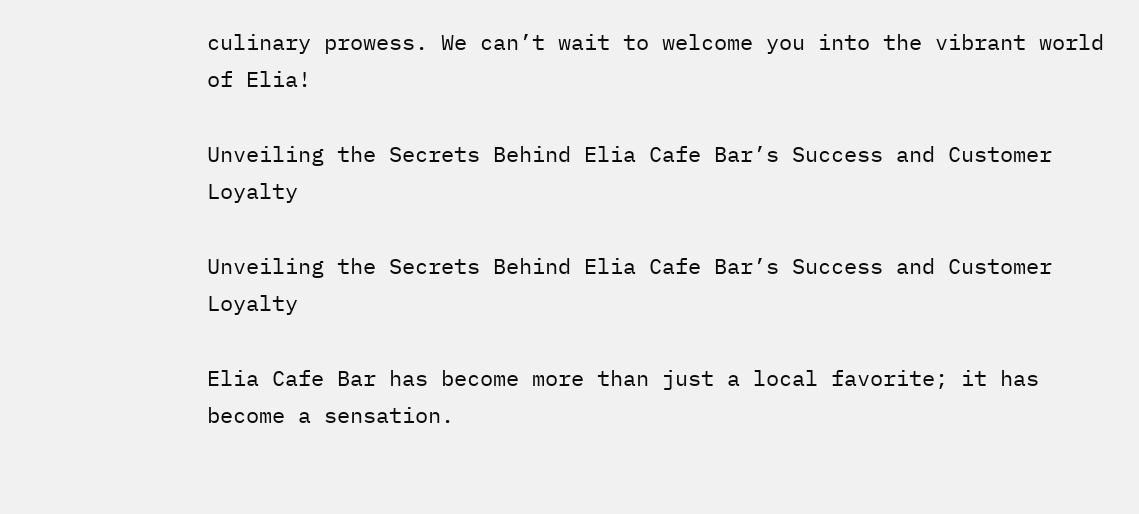culinary prowess. We can’t wait to welcome you into the vibrant world of Elia!

Unveiling the Secrets Behind Elia Cafe Bar’s Success and Customer Loyalty

Unveiling the Secrets Behind Elia Cafe Bar’s Success and Customer Loyalty

Elia Cafe Bar has become more than just a local favorite; it has become a sensation.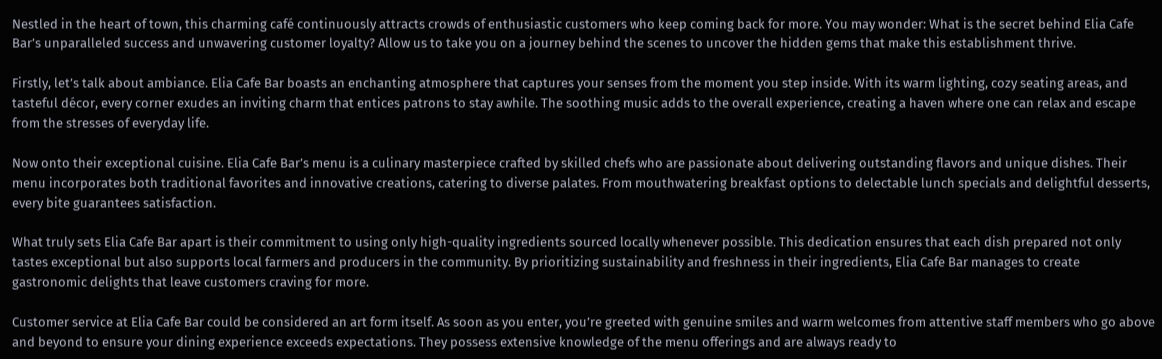Nestled in the heart of town, this charming café continuously attracts crowds of enthusiastic customers who keep coming back for more. You may wonder: What is the secret behind Elia Cafe Bar’s unparalleled success and unwavering customer loyalty? Allow us to take you on a journey behind the scenes to uncover the hidden gems that make this establishment thrive.

Firstly, let’s talk about ambiance. Elia Cafe Bar boasts an enchanting atmosphere that captures your senses from the moment you step inside. With its warm lighting, cozy seating areas, and tasteful décor, every corner exudes an inviting charm that entices patrons to stay awhile. The soothing music adds to the overall experience, creating a haven where one can relax and escape from the stresses of everyday life.

Now onto their exceptional cuisine. Elia Cafe Bar’s menu is a culinary masterpiece crafted by skilled chefs who are passionate about delivering outstanding flavors and unique dishes. Their menu incorporates both traditional favorites and innovative creations, catering to diverse palates. From mouthwatering breakfast options to delectable lunch specials and delightful desserts, every bite guarantees satisfaction.

What truly sets Elia Cafe Bar apart is their commitment to using only high-quality ingredients sourced locally whenever possible. This dedication ensures that each dish prepared not only tastes exceptional but also supports local farmers and producers in the community. By prioritizing sustainability and freshness in their ingredients, Elia Cafe Bar manages to create gastronomic delights that leave customers craving for more.

Customer service at Elia Cafe Bar could be considered an art form itself. As soon as you enter, you’re greeted with genuine smiles and warm welcomes from attentive staff members who go above and beyond to ensure your dining experience exceeds expectations. They possess extensive knowledge of the menu offerings and are always ready to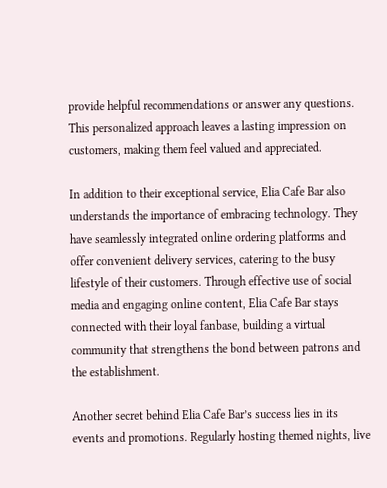provide helpful recommendations or answer any questions. This personalized approach leaves a lasting impression on customers, making them feel valued and appreciated.

In addition to their exceptional service, Elia Cafe Bar also understands the importance of embracing technology. They have seamlessly integrated online ordering platforms and offer convenient delivery services, catering to the busy lifestyle of their customers. Through effective use of social media and engaging online content, Elia Cafe Bar stays connected with their loyal fanbase, building a virtual community that strengthens the bond between patrons and the establishment.

Another secret behind Elia Cafe Bar’s success lies in its events and promotions. Regularly hosting themed nights, live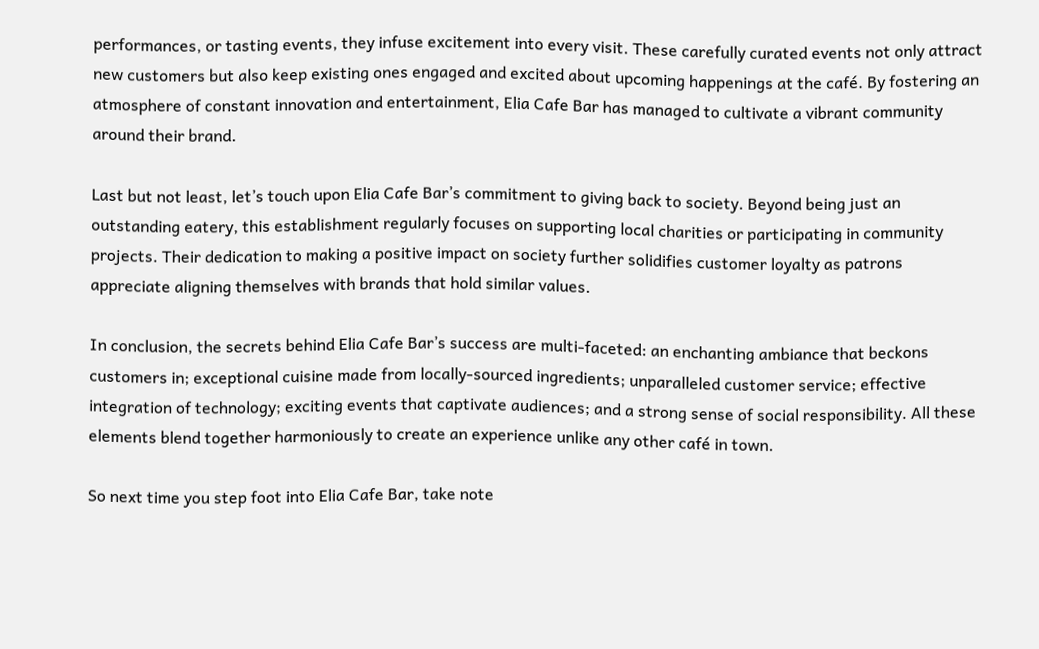performances, or tasting events, they infuse excitement into every visit. These carefully curated events not only attract new customers but also keep existing ones engaged and excited about upcoming happenings at the café. By fostering an atmosphere of constant innovation and entertainment, Elia Cafe Bar has managed to cultivate a vibrant community around their brand.

Last but not least, let’s touch upon Elia Cafe Bar’s commitment to giving back to society. Beyond being just an outstanding eatery, this establishment regularly focuses on supporting local charities or participating in community projects. Their dedication to making a positive impact on society further solidifies customer loyalty as patrons appreciate aligning themselves with brands that hold similar values.

In conclusion, the secrets behind Elia Cafe Bar’s success are multi-faceted: an enchanting ambiance that beckons customers in; exceptional cuisine made from locally-sourced ingredients; unparalleled customer service; effective integration of technology; exciting events that captivate audiences; and a strong sense of social responsibility. All these elements blend together harmoniously to create an experience unlike any other café in town.

So next time you step foot into Elia Cafe Bar, take note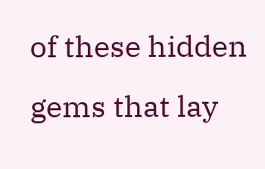of these hidden gems that lay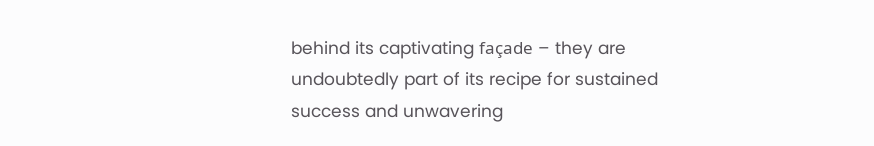behind its captivating façade – they are undoubtedly part of its recipe for sustained success and unwavering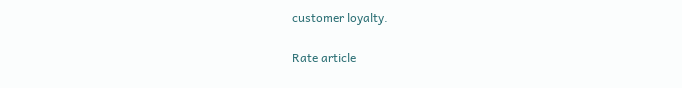customer loyalty.

Rate article